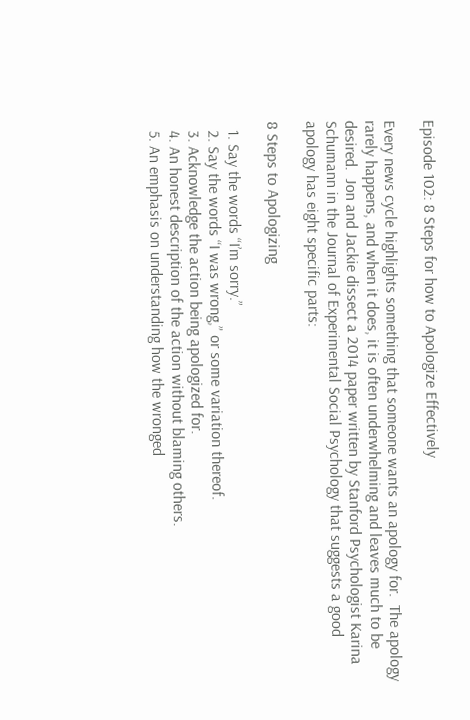Episode 102: 8 Steps for how to Apologize Effectively

Every news cycle highlights something that someone wants an apology for.  The apology rarely happens, and when it does, it is often underwhelming and leaves much to be desired.  Jon and Jackie dissect a 2014 paper written by Stanford Psychologist Karina Schumann in the Journal of Experimental Social Psychology that suggests a good apology has eight specific parts:

8 Steps to Apologizing

  1. Say the words “I’m sorry.”
  2. Say the words “I was wrong,” or some variation thereof.
  3. Acknowledge the action being apologized for.
  4. An honest description of the action without blaming others.
  5. An emphasis on understanding how the wronged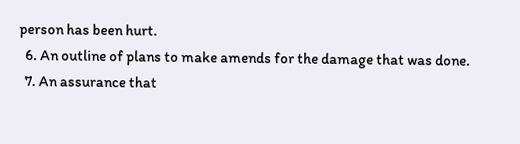person has been hurt.
  6. An outline of plans to make amends for the damage that was done.
  7. An assurance that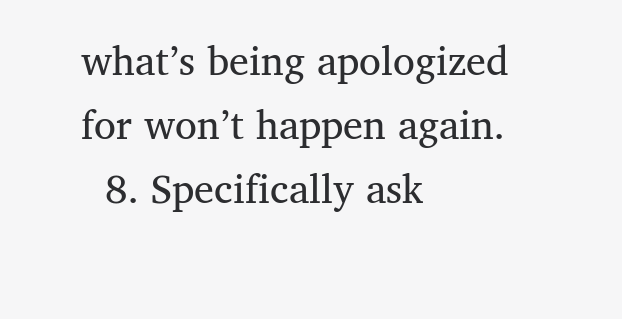what’s being apologized for won’t happen again.
  8. Specifically ask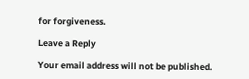for forgiveness.

Leave a Reply

Your email address will not be published.